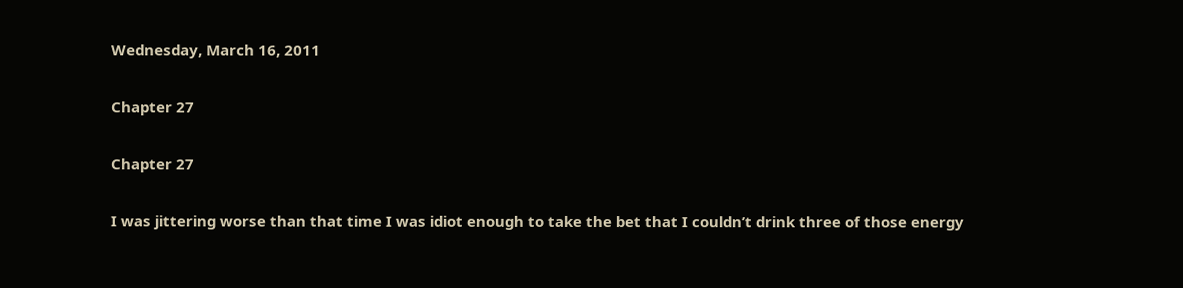Wednesday, March 16, 2011

Chapter 27

Chapter 27

I was jittering worse than that time I was idiot enough to take the bet that I couldn’t drink three of those energy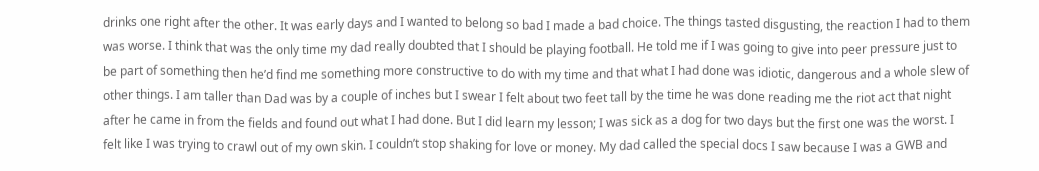drinks one right after the other. It was early days and I wanted to belong so bad I made a bad choice. The things tasted disgusting, the reaction I had to them was worse. I think that was the only time my dad really doubted that I should be playing football. He told me if I was going to give into peer pressure just to be part of something then he’d find me something more constructive to do with my time and that what I had done was idiotic, dangerous and a whole slew of other things. I am taller than Dad was by a couple of inches but I swear I felt about two feet tall by the time he was done reading me the riot act that night after he came in from the fields and found out what I had done. But I did learn my lesson; I was sick as a dog for two days but the first one was the worst. I felt like I was trying to crawl out of my own skin. I couldn’t stop shaking for love or money. My dad called the special docs I saw because I was a GWB and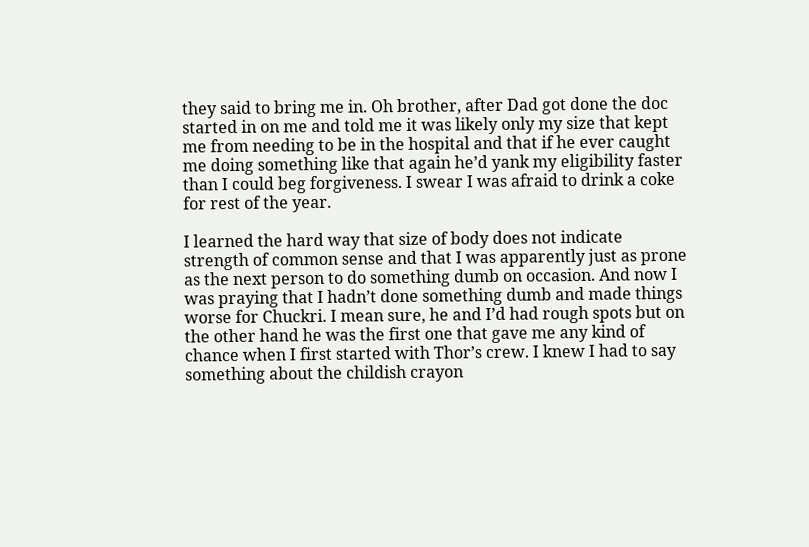they said to bring me in. Oh brother, after Dad got done the doc started in on me and told me it was likely only my size that kept me from needing to be in the hospital and that if he ever caught me doing something like that again he’d yank my eligibility faster than I could beg forgiveness. I swear I was afraid to drink a coke for rest of the year.

I learned the hard way that size of body does not indicate strength of common sense and that I was apparently just as prone as the next person to do something dumb on occasion. And now I was praying that I hadn’t done something dumb and made things worse for Chuckri. I mean sure, he and I’d had rough spots but on the other hand he was the first one that gave me any kind of chance when I first started with Thor’s crew. I knew I had to say something about the childish crayon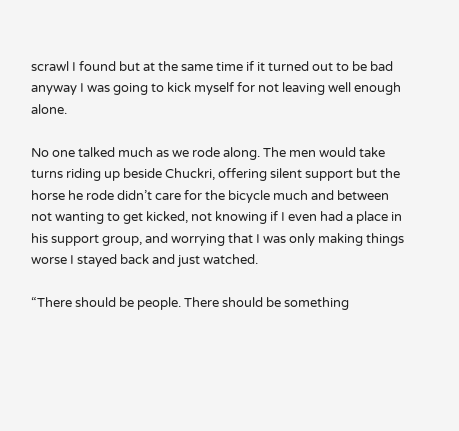scrawl I found but at the same time if it turned out to be bad anyway I was going to kick myself for not leaving well enough alone.

No one talked much as we rode along. The men would take turns riding up beside Chuckri, offering silent support but the horse he rode didn’t care for the bicycle much and between not wanting to get kicked, not knowing if I even had a place in his support group, and worrying that I was only making things worse I stayed back and just watched.

“There should be people. There should be something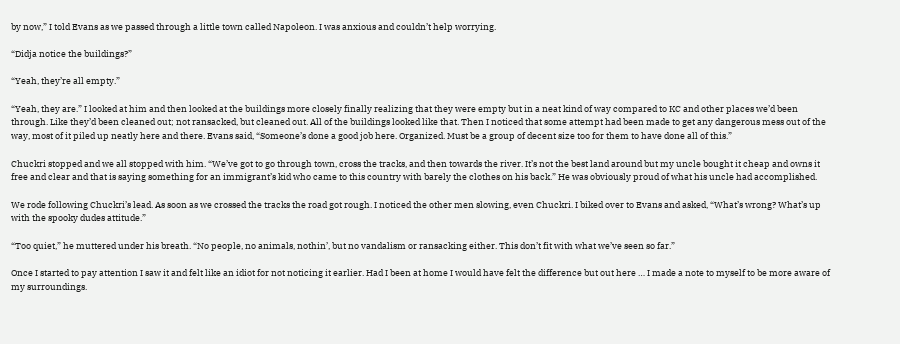by now,” I told Evans as we passed through a little town called Napoleon. I was anxious and couldn’t help worrying.

“Didja notice the buildings?”

“Yeah, they’re all empty.”

“Yeah, they are.” I looked at him and then looked at the buildings more closely finally realizing that they were empty but in a neat kind of way compared to KC and other places we’d been through. Like they’d been cleaned out; not ransacked, but cleaned out. All of the buildings looked like that. Then I noticed that some attempt had been made to get any dangerous mess out of the way, most of it piled up neatly here and there. Evans said, “Someone’s done a good job here. Organized. Must be a group of decent size too for them to have done all of this.”

Chuckri stopped and we all stopped with him. “We’ve got to go through town, cross the tracks, and then towards the river. It’s not the best land around but my uncle bought it cheap and owns it free and clear and that is saying something for an immigrant’s kid who came to this country with barely the clothes on his back.” He was obviously proud of what his uncle had accomplished.

We rode following Chuckri’s lead. As soon as we crossed the tracks the road got rough. I noticed the other men slowing, even Chuckri. I biked over to Evans and asked, “What’s wrong? What’s up with the spooky dudes attitude.”

“Too quiet,” he muttered under his breath. “No people, no animals, nothin’, but no vandalism or ransacking either. This don’t fit with what we’ve seen so far.”

Once I started to pay attention I saw it and felt like an idiot for not noticing it earlier. Had I been at home I would have felt the difference but out here … I made a note to myself to be more aware of my surroundings.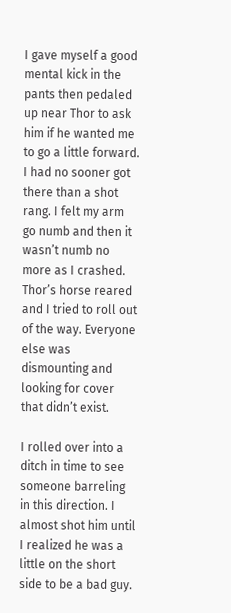I gave myself a good mental kick in the pants then pedaled up near Thor to ask him if he wanted me to go a little forward. I had no sooner got there than a shot rang. I felt my arm go numb and then it wasn’t numb no more as I crashed. Thor’s horse reared and I tried to roll out of the way. Everyone else was dismounting and looking for cover that didn’t exist.

I rolled over into a ditch in time to see someone barreling in this direction. I almost shot him until I realized he was a little on the short side to be a bad guy.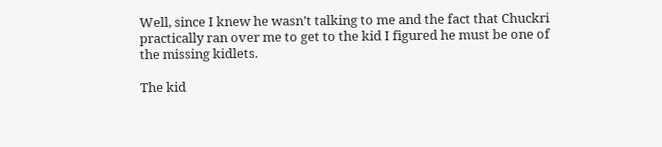Well, since I knew he wasn’t talking to me and the fact that Chuckri practically ran over me to get to the kid I figured he must be one of the missing kidlets.

The kid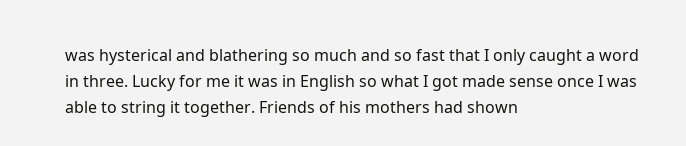was hysterical and blathering so much and so fast that I only caught a word in three. Lucky for me it was in English so what I got made sense once I was able to string it together. Friends of his mothers had shown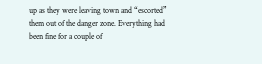up as they were leaving town and “escorted” them out of the danger zone. Everything had been fine for a couple of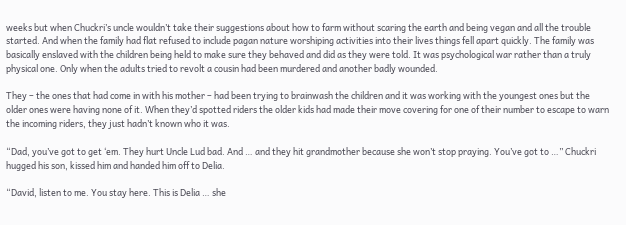weeks but when Chuckri’s uncle wouldn’t take their suggestions about how to farm without scaring the earth and being vegan and all the trouble started. And when the family had flat refused to include pagan nature worshiping activities into their lives things fell apart quickly. The family was basically enslaved with the children being held to make sure they behaved and did as they were told. It was psychological war rather than a truly physical one. Only when the adults tried to revolt a cousin had been murdered and another badly wounded.

They – the ones that had come in with his mother – had been trying to brainwash the children and it was working with the youngest ones but the older ones were having none of it. When they’d spotted riders the older kids had made their move covering for one of their number to escape to warn the incoming riders, they just hadn’t known who it was.

“Dad, you’ve got to get ‘em. They hurt Uncle Lud bad. And … and they hit grandmother because she won’t stop praying. You’ve got to …” Chuckri hugged his son, kissed him and handed him off to Delia.

“David, listen to me. You stay here. This is Delia … she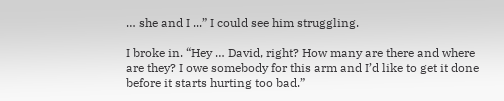… she and I ...” I could see him struggling.

I broke in. “Hey … David, right? How many are there and where are they? I owe somebody for this arm and I’d like to get it done before it starts hurting too bad.”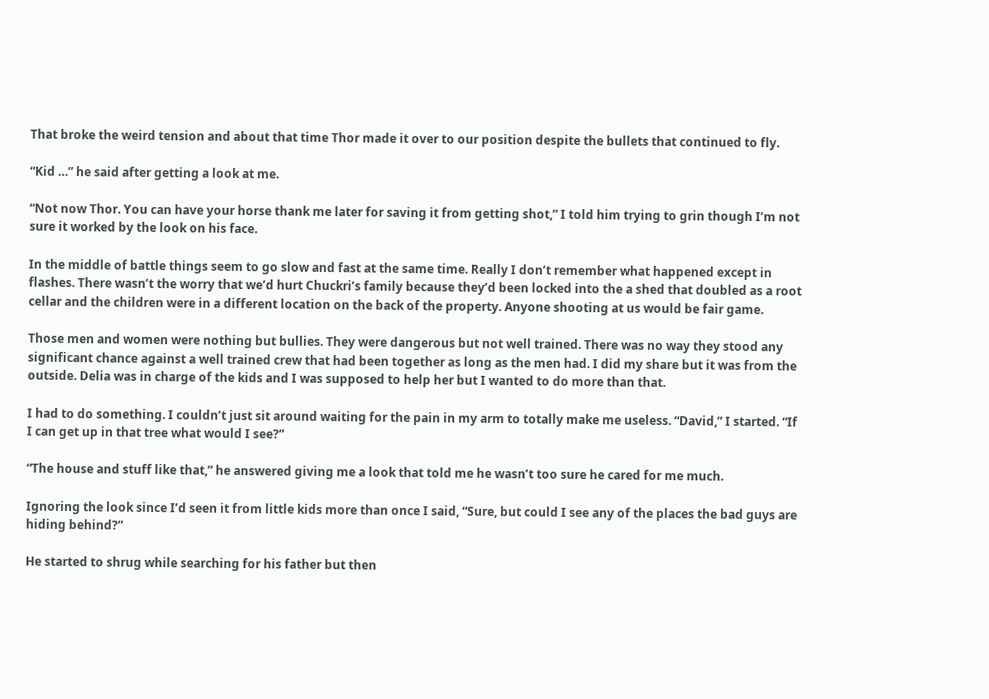That broke the weird tension and about that time Thor made it over to our position despite the bullets that continued to fly.

“Kid …” he said after getting a look at me.

“Not now Thor. You can have your horse thank me later for saving it from getting shot,” I told him trying to grin though I’m not sure it worked by the look on his face.

In the middle of battle things seem to go slow and fast at the same time. Really I don’t remember what happened except in flashes. There wasn’t the worry that we’d hurt Chuckri’s family because they’d been locked into the a shed that doubled as a root cellar and the children were in a different location on the back of the property. Anyone shooting at us would be fair game.

Those men and women were nothing but bullies. They were dangerous but not well trained. There was no way they stood any significant chance against a well trained crew that had been together as long as the men had. I did my share but it was from the outside. Delia was in charge of the kids and I was supposed to help her but I wanted to do more than that.

I had to do something. I couldn’t just sit around waiting for the pain in my arm to totally make me useless. “David,” I started. “If I can get up in that tree what would I see?”

“The house and stuff like that,” he answered giving me a look that told me he wasn’t too sure he cared for me much.

Ignoring the look since I’d seen it from little kids more than once I said, “Sure, but could I see any of the places the bad guys are hiding behind?”

He started to shrug while searching for his father but then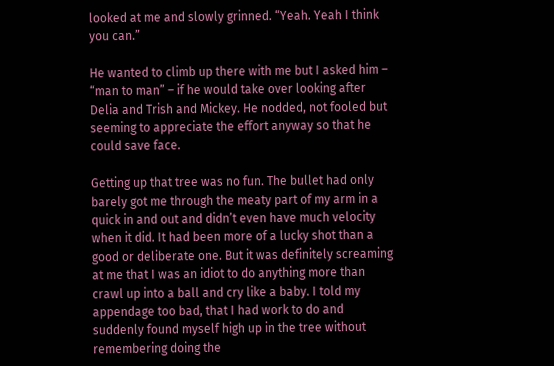looked at me and slowly grinned. “Yeah. Yeah I think you can.”

He wanted to climb up there with me but I asked him – “man to man” – if he would take over looking after Delia and Trish and Mickey. He nodded, not fooled but seeming to appreciate the effort anyway so that he could save face.

Getting up that tree was no fun. The bullet had only barely got me through the meaty part of my arm in a quick in and out and didn’t even have much velocity when it did. It had been more of a lucky shot than a good or deliberate one. But it was definitely screaming at me that I was an idiot to do anything more than crawl up into a ball and cry like a baby. I told my appendage too bad, that I had work to do and suddenly found myself high up in the tree without remembering doing the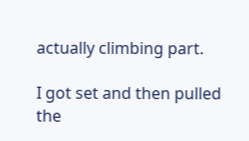actually climbing part.

I got set and then pulled the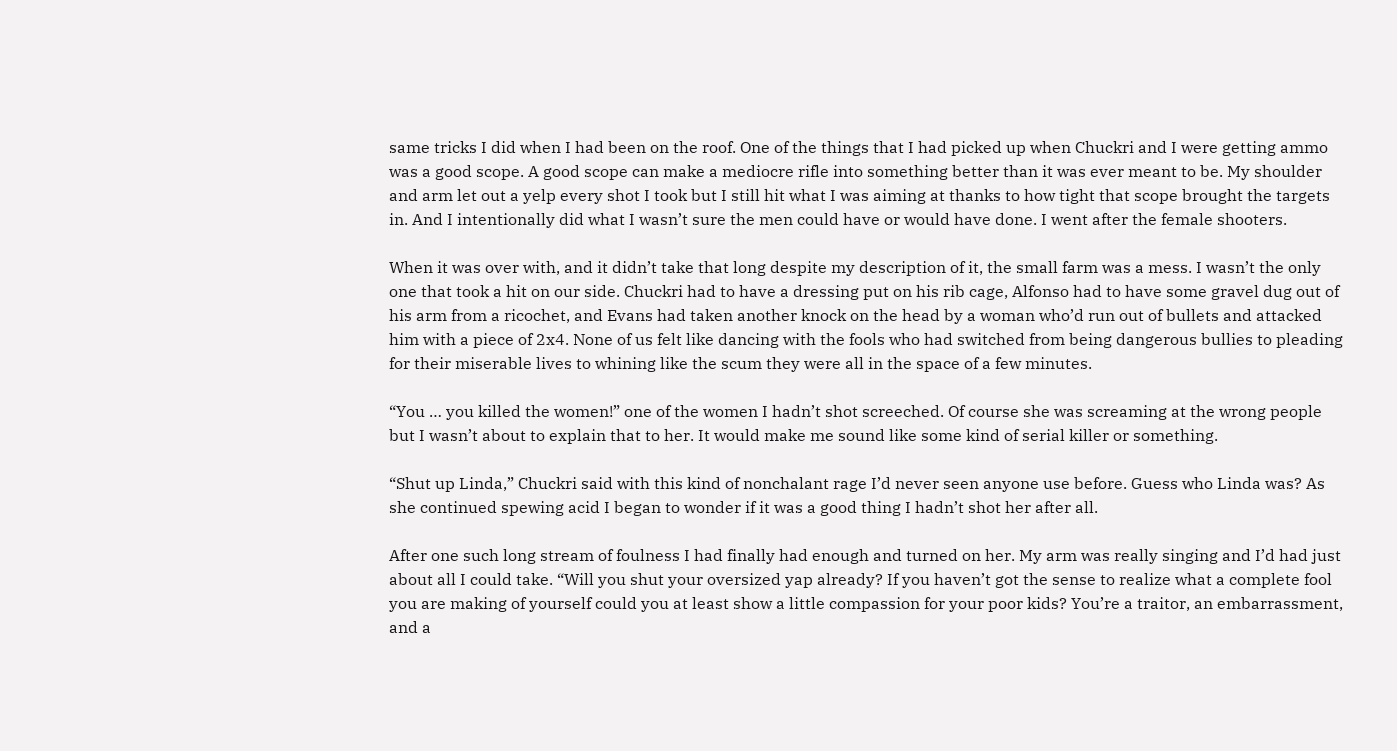same tricks I did when I had been on the roof. One of the things that I had picked up when Chuckri and I were getting ammo was a good scope. A good scope can make a mediocre rifle into something better than it was ever meant to be. My shoulder and arm let out a yelp every shot I took but I still hit what I was aiming at thanks to how tight that scope brought the targets in. And I intentionally did what I wasn’t sure the men could have or would have done. I went after the female shooters.

When it was over with, and it didn’t take that long despite my description of it, the small farm was a mess. I wasn’t the only one that took a hit on our side. Chuckri had to have a dressing put on his rib cage, Alfonso had to have some gravel dug out of his arm from a ricochet, and Evans had taken another knock on the head by a woman who’d run out of bullets and attacked him with a piece of 2x4. None of us felt like dancing with the fools who had switched from being dangerous bullies to pleading for their miserable lives to whining like the scum they were all in the space of a few minutes.

“You … you killed the women!” one of the women I hadn’t shot screeched. Of course she was screaming at the wrong people but I wasn’t about to explain that to her. It would make me sound like some kind of serial killer or something.

“Shut up Linda,” Chuckri said with this kind of nonchalant rage I’d never seen anyone use before. Guess who Linda was? As she continued spewing acid I began to wonder if it was a good thing I hadn’t shot her after all.

After one such long stream of foulness I had finally had enough and turned on her. My arm was really singing and I’d had just about all I could take. “Will you shut your oversized yap already? If you haven’t got the sense to realize what a complete fool you are making of yourself could you at least show a little compassion for your poor kids? You’re a traitor, an embarrassment, and a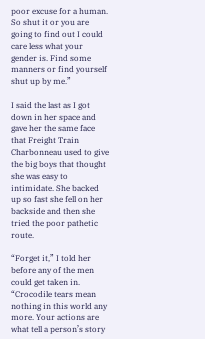poor excuse for a human. So shut it or you are going to find out I could care less what your gender is. Find some manners or find yourself shut up by me.”

I said the last as I got down in her space and gave her the same face that Freight Train Charbonneau used to give the big boys that thought she was easy to intimidate. She backed up so fast she fell on her backside and then she tried the poor pathetic route.

“Forget it,” I told her before any of the men could get taken in. “Crocodile tears mean nothing in this world any more. Your actions are what tell a person’s story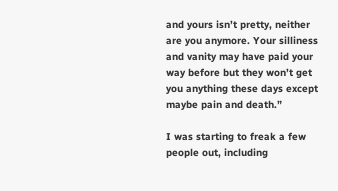and yours isn’t pretty, neither are you anymore. Your silliness and vanity may have paid your way before but they won’t get you anything these days except maybe pain and death.”

I was starting to freak a few people out, including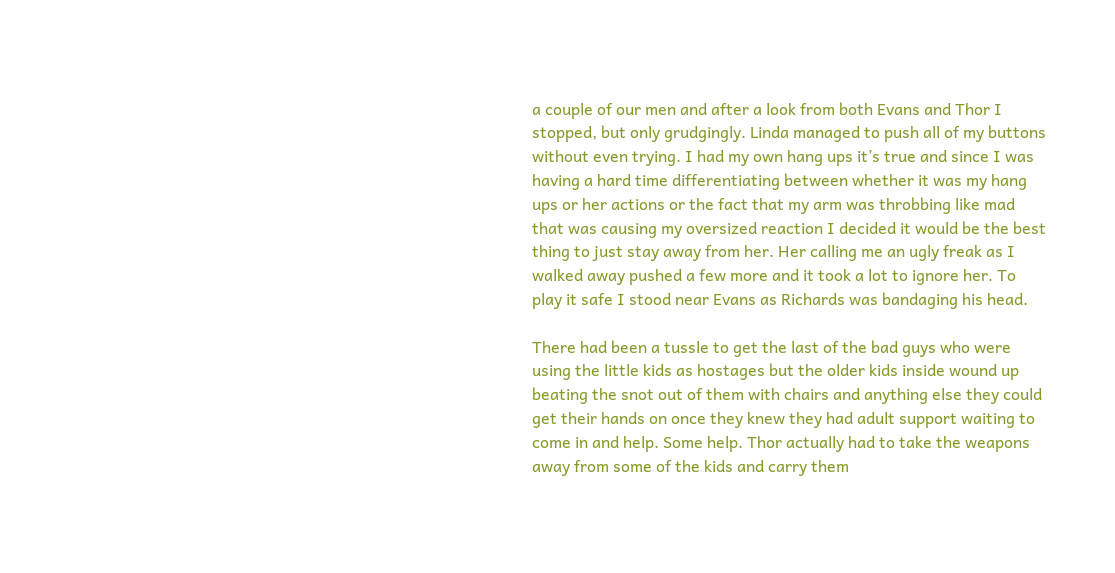a couple of our men and after a look from both Evans and Thor I stopped, but only grudgingly. Linda managed to push all of my buttons without even trying. I had my own hang ups it’s true and since I was having a hard time differentiating between whether it was my hang ups or her actions or the fact that my arm was throbbing like mad that was causing my oversized reaction I decided it would be the best thing to just stay away from her. Her calling me an ugly freak as I walked away pushed a few more and it took a lot to ignore her. To play it safe I stood near Evans as Richards was bandaging his head.

There had been a tussle to get the last of the bad guys who were using the little kids as hostages but the older kids inside wound up beating the snot out of them with chairs and anything else they could get their hands on once they knew they had adult support waiting to come in and help. Some help. Thor actually had to take the weapons away from some of the kids and carry them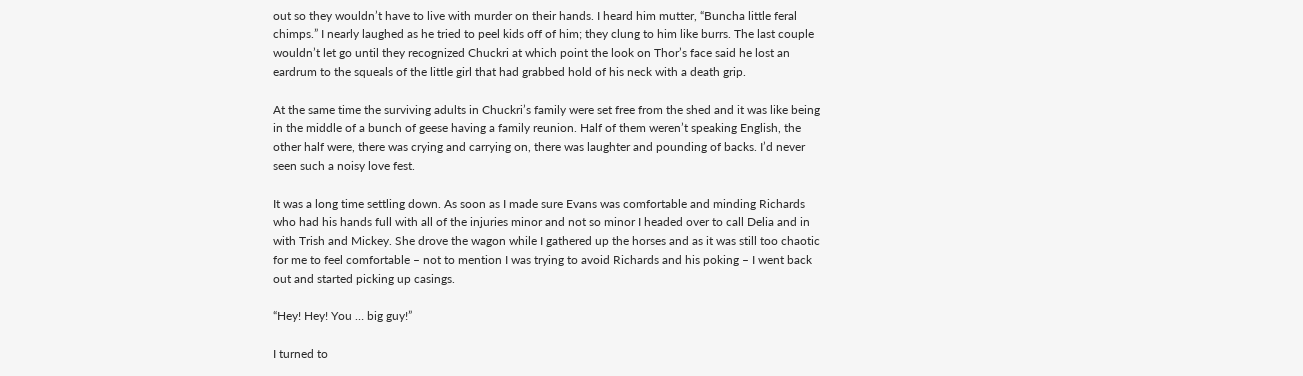out so they wouldn’t have to live with murder on their hands. I heard him mutter, “Buncha little feral chimps.” I nearly laughed as he tried to peel kids off of him; they clung to him like burrs. The last couple wouldn’t let go until they recognized Chuckri at which point the look on Thor’s face said he lost an eardrum to the squeals of the little girl that had grabbed hold of his neck with a death grip.

At the same time the surviving adults in Chuckri’s family were set free from the shed and it was like being in the middle of a bunch of geese having a family reunion. Half of them weren’t speaking English, the other half were, there was crying and carrying on, there was laughter and pounding of backs. I’d never seen such a noisy love fest.

It was a long time settling down. As soon as I made sure Evans was comfortable and minding Richards who had his hands full with all of the injuries minor and not so minor I headed over to call Delia and in with Trish and Mickey. She drove the wagon while I gathered up the horses and as it was still too chaotic for me to feel comfortable – not to mention I was trying to avoid Richards and his poking – I went back out and started picking up casings.

“Hey! Hey! You … big guy!”

I turned to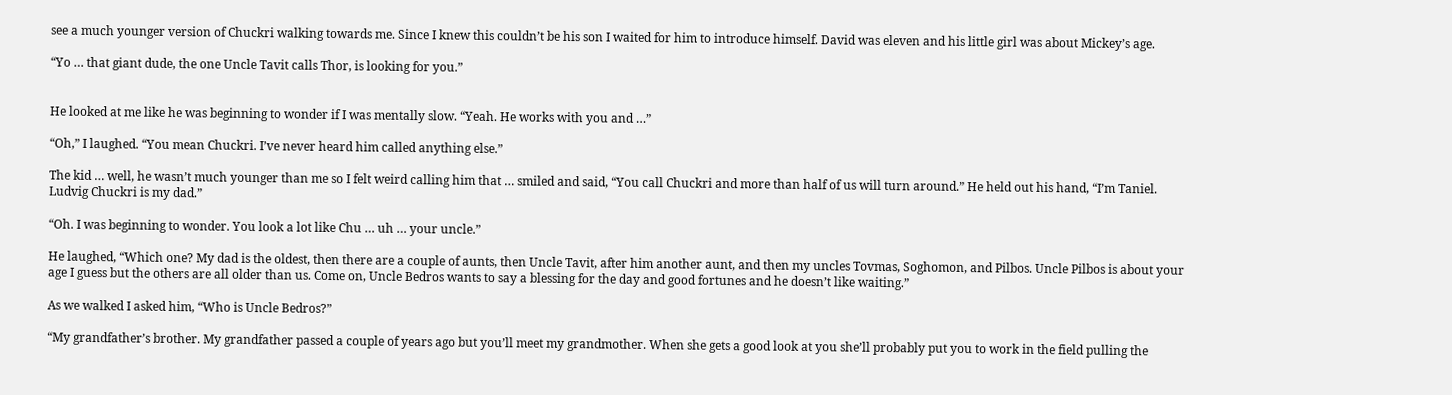see a much younger version of Chuckri walking towards me. Since I knew this couldn’t be his son I waited for him to introduce himself. David was eleven and his little girl was about Mickey’s age.

“Yo … that giant dude, the one Uncle Tavit calls Thor, is looking for you.”


He looked at me like he was beginning to wonder if I was mentally slow. “Yeah. He works with you and …”

“Oh,” I laughed. “You mean Chuckri. I’ve never heard him called anything else.”

The kid … well, he wasn’t much younger than me so I felt weird calling him that … smiled and said, “You call Chuckri and more than half of us will turn around.” He held out his hand, “I’m Taniel. Ludvig Chuckri is my dad.”

“Oh. I was beginning to wonder. You look a lot like Chu … uh … your uncle.”

He laughed, “Which one? My dad is the oldest, then there are a couple of aunts, then Uncle Tavit, after him another aunt, and then my uncles Tovmas, Soghomon, and Pilbos. Uncle Pilbos is about your age I guess but the others are all older than us. Come on, Uncle Bedros wants to say a blessing for the day and good fortunes and he doesn’t like waiting.”

As we walked I asked him, “Who is Uncle Bedros?”

“My grandfather’s brother. My grandfather passed a couple of years ago but you’ll meet my grandmother. When she gets a good look at you she’ll probably put you to work in the field pulling the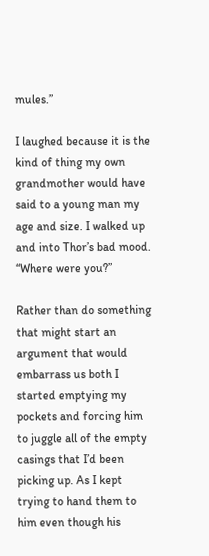mules.”

I laughed because it is the kind of thing my own grandmother would have said to a young man my age and size. I walked up and into Thor’s bad mood. “Where were you?”

Rather than do something that might start an argument that would embarrass us both I started emptying my pockets and forcing him to juggle all of the empty casings that I’d been picking up. As I kept trying to hand them to him even though his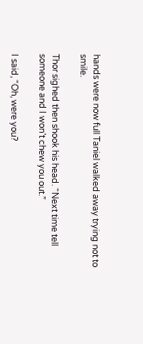hands were now full Taniel walked away trying not to smile.

Thor sighed then shook his head. “Next time tell someone and I won’t chew you out.”

I said, “Oh, were you?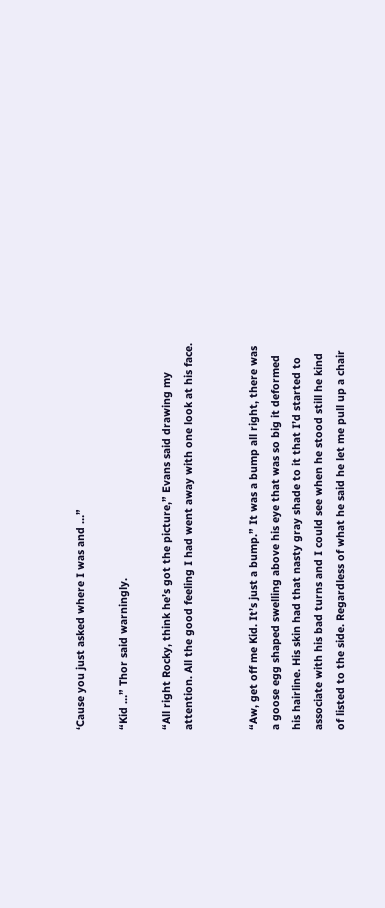‘Cause you just asked where I was and …”

“Kid …” Thor said warningly.

“All right Rocky, think he’s got the picture,” Evans said drawing my attention. All the good feeling I had went away with one look at his face.


“Aw, get off me Kid. It’s just a bump.” It was a bump all right, there was a goose egg shaped swelling above his eye that was so big it deformed his hairline. His skin had that nasty gray shade to it that I’d started to associate with his bad turns and I could see when he stood still he kind of listed to the side. Regardless of what he said he let me pull up a chair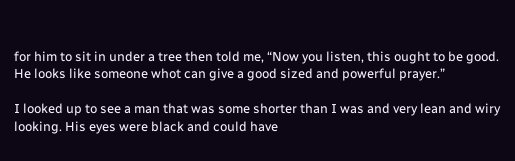for him to sit in under a tree then told me, “Now you listen, this ought to be good. He looks like someone whot can give a good sized and powerful prayer.”

I looked up to see a man that was some shorter than I was and very lean and wiry looking. His eyes were black and could have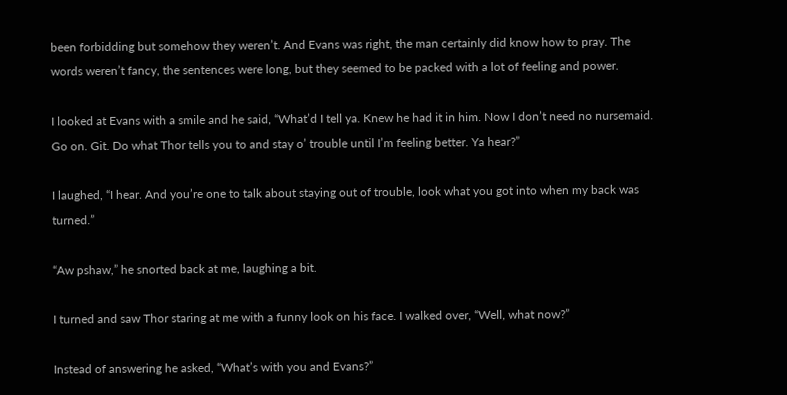been forbidding but somehow they weren’t. And Evans was right, the man certainly did know how to pray. The words weren’t fancy, the sentences were long, but they seemed to be packed with a lot of feeling and power.

I looked at Evans with a smile and he said, “What’d I tell ya. Knew he had it in him. Now I don’t need no nursemaid. Go on. Git. Do what Thor tells you to and stay o’ trouble until I’m feeling better. Ya hear?”

I laughed, “I hear. And you’re one to talk about staying out of trouble, look what you got into when my back was turned.”

“Aw pshaw,” he snorted back at me, laughing a bit.

I turned and saw Thor staring at me with a funny look on his face. I walked over, “Well, what now?”

Instead of answering he asked, “What’s with you and Evans?”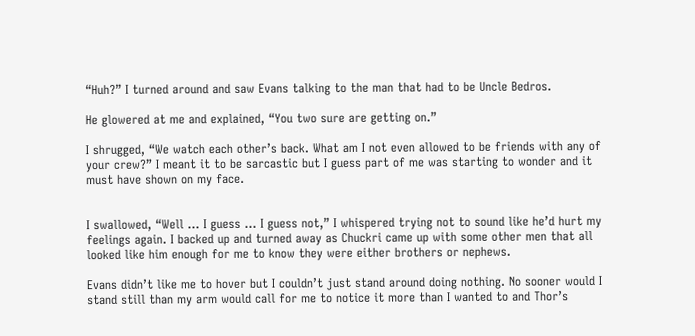“Huh?” I turned around and saw Evans talking to the man that had to be Uncle Bedros.

He glowered at me and explained, “You two sure are getting on.”

I shrugged, “We watch each other’s back. What am I not even allowed to be friends with any of your crew?” I meant it to be sarcastic but I guess part of me was starting to wonder and it must have shown on my face.


I swallowed, “Well … I guess … I guess not,” I whispered trying not to sound like he’d hurt my feelings again. I backed up and turned away as Chuckri came up with some other men that all looked like him enough for me to know they were either brothers or nephews.

Evans didn’t like me to hover but I couldn’t just stand around doing nothing. No sooner would I stand still than my arm would call for me to notice it more than I wanted to and Thor’s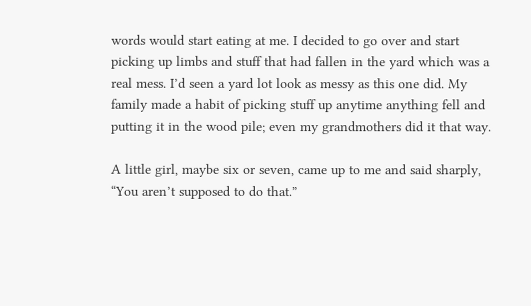words would start eating at me. I decided to go over and start picking up limbs and stuff that had fallen in the yard which was a real mess. I’d seen a yard lot look as messy as this one did. My family made a habit of picking stuff up anytime anything fell and putting it in the wood pile; even my grandmothers did it that way.

A little girl, maybe six or seven, came up to me and said sharply, “You aren’t supposed to do that.”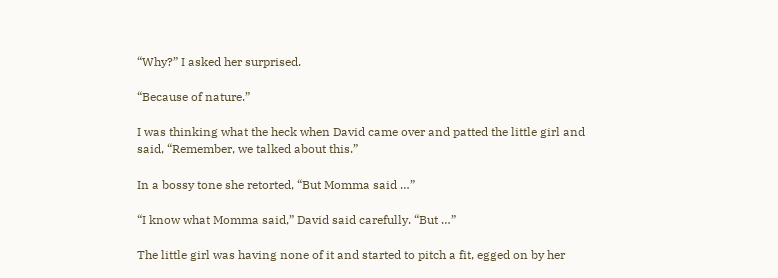“Why?” I asked her surprised.

“Because of nature.”

I was thinking what the heck when David came over and patted the little girl and said, “Remember, we talked about this.”

In a bossy tone she retorted, “But Momma said …”

“I know what Momma said,” David said carefully. “But …”

The little girl was having none of it and started to pitch a fit, egged on by her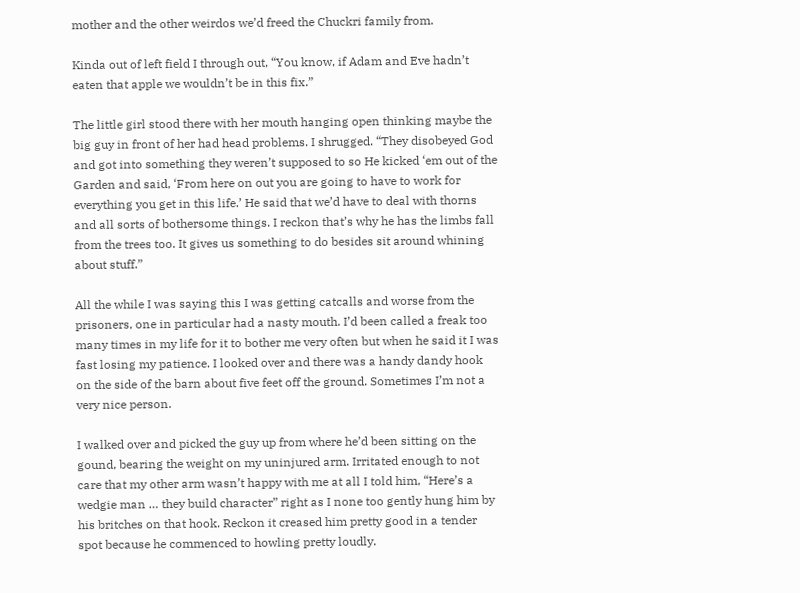mother and the other weirdos we’d freed the Chuckri family from.

Kinda out of left field I through out, “You know, if Adam and Eve hadn’t eaten that apple we wouldn’t be in this fix.”

The little girl stood there with her mouth hanging open thinking maybe the big guy in front of her had head problems. I shrugged. “They disobeyed God and got into something they weren’t supposed to so He kicked ‘em out of the Garden and said, ‘From here on out you are going to have to work for everything you get in this life.’ He said that we’d have to deal with thorns and all sorts of bothersome things. I reckon that’s why he has the limbs fall from the trees too. It gives us something to do besides sit around whining about stuff.”

All the while I was saying this I was getting catcalls and worse from the prisoners, one in particular had a nasty mouth. I’d been called a freak too many times in my life for it to bother me very often but when he said it I was fast losing my patience. I looked over and there was a handy dandy hook on the side of the barn about five feet off the ground. Sometimes I’m not a very nice person.

I walked over and picked the guy up from where he’d been sitting on the gound, bearing the weight on my uninjured arm. Irritated enough to not care that my other arm wasn’t happy with me at all I told him, “Here’s a wedgie man … they build character” right as I none too gently hung him by his britches on that hook. Reckon it creased him pretty good in a tender spot because he commenced to howling pretty loudly.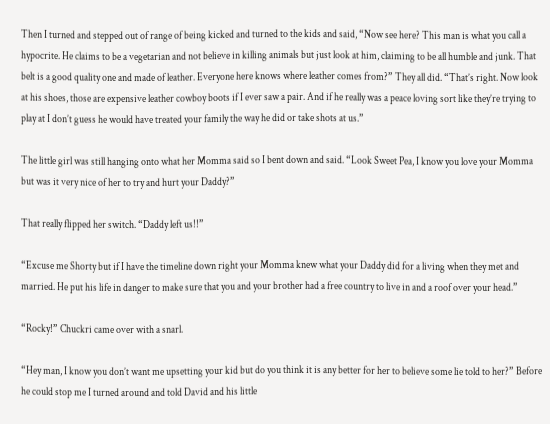Then I turned and stepped out of range of being kicked and turned to the kids and said, “Now see here? This man is what you call a hypocrite. He claims to be a vegetarian and not believe in killing animals but just look at him, claiming to be all humble and junk. That belt is a good quality one and made of leather. Everyone here knows where leather comes from?” They all did. “That’s right. Now look at his shoes, those are expensive leather cowboy boots if I ever saw a pair. And if he really was a peace loving sort like they’re trying to play at I don’t guess he would have treated your family the way he did or take shots at us.”

The little girl was still hanging onto what her Momma said so I bent down and said. “Look Sweet Pea, I know you love your Momma but was it very nice of her to try and hurt your Daddy?”

That really flipped her switch. “Daddy left us!!”

“Excuse me Shorty but if I have the timeline down right your Momma knew what your Daddy did for a living when they met and married. He put his life in danger to make sure that you and your brother had a free country to live in and a roof over your head.”

“Rocky!” Chuckri came over with a snarl.

“Hey man, I know you don’t want me upsetting your kid but do you think it is any better for her to believe some lie told to her?” Before he could stop me I turned around and told David and his little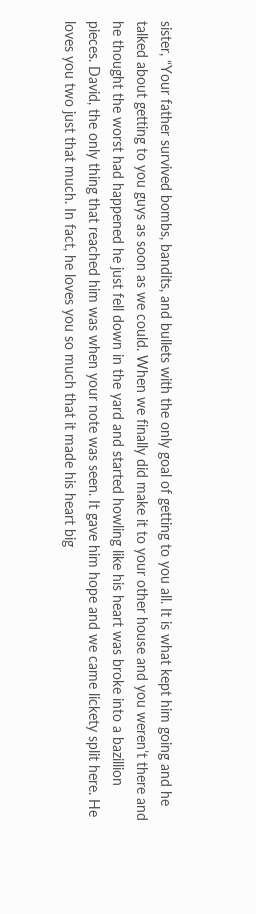sister, “Your father survived bombs, bandits, and bullets with the only goal of getting to you all. It is what kept him going and he talked about getting to you guys as soon as we could. When we finally did make it to your other house and you weren’t there and he thought the worst had happened he just fell down in the yard and started howling like his heart was broke into a bazillion pieces. David, the only thing that reached him was when your note was seen. It gave him hope and we came lickety split here. He loves you two just that much. In fact, he loves you so much that it made his heart big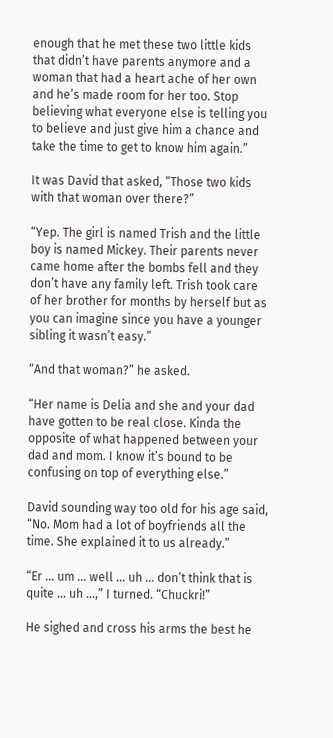enough that he met these two little kids that didn’t have parents anymore and a woman that had a heart ache of her own and he’s made room for her too. Stop believing what everyone else is telling you to believe and just give him a chance and take the time to get to know him again.”

It was David that asked, “Those two kids with that woman over there?”

“Yep. The girl is named Trish and the little boy is named Mickey. Their parents never came home after the bombs fell and they don’t have any family left. Trish took care of her brother for months by herself but as you can imagine since you have a younger sibling it wasn’t easy.”

“And that woman?” he asked.

“Her name is Delia and she and your dad have gotten to be real close. Kinda the opposite of what happened between your dad and mom. I know it’s bound to be confusing on top of everything else.”

David sounding way too old for his age said, “No. Mom had a lot of boyfriends all the time. She explained it to us already.”

“Er … um … well … uh … don’t think that is quite … uh …,” I turned. “Chuckri!”

He sighed and cross his arms the best he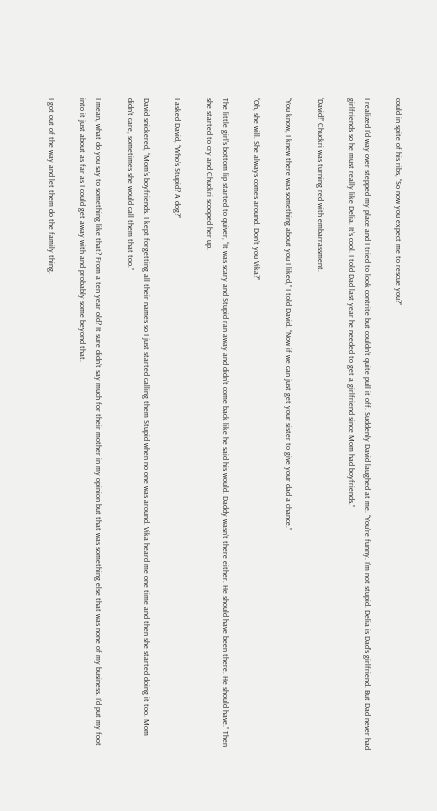could in spite of his ribs, “So now you expect me to rescue you?”

I realized I’d way over stepped my place and I tried to look contrite but couldn’t quite pull it off. Suddenly David laughed at me. “You’re funny. I’m not stupid. Delia is Dad’s girlfriend. But Dad never had girlfriends so he must really like Delia. It’s cool. I told Dad last year he needed to get a girlfriend since Mom had boyfriends.”

‘David!” Chuckri was turning red with embarrassment.

“You know, I knew there was something about you I liked,” I told David. “Now if we can just get your sister to give your dad a chance.”

“Oh, she will. She always comes around. Don’t you Vika?”

The little girl’s bottom lip started to quiver, “It was scary and Stupid ran away and didn’t come back like he said his would. Daddy wasn’t there either. He should have been there. He should have.” Then she started to cry and Chuckri scooped her up.

I asked David, “Who’s Stupid? A dog?”

David snickered, “Mom’s boyfriends. I kept forgetting all their names so I just started calling them Stupid when no one was around. Vika heard me one time and then she started doing it too. Mom didn’t care, sometimes she would call them that too.”

I mean, what do you say to something like that? From a ten year old? It sure didn’t say much for their mother in my opinion but that was something else that was none of my business. I’d put my foot into it just about as far as I could get away with and probably some beyond that.

I got out of the way and let them do the family thing.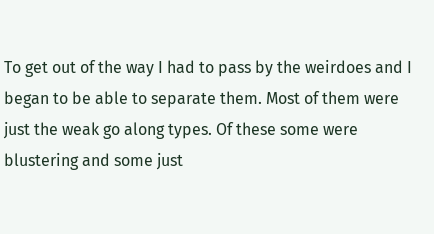To get out of the way I had to pass by the weirdoes and I began to be able to separate them. Most of them were just the weak go along types. Of these some were blustering and some just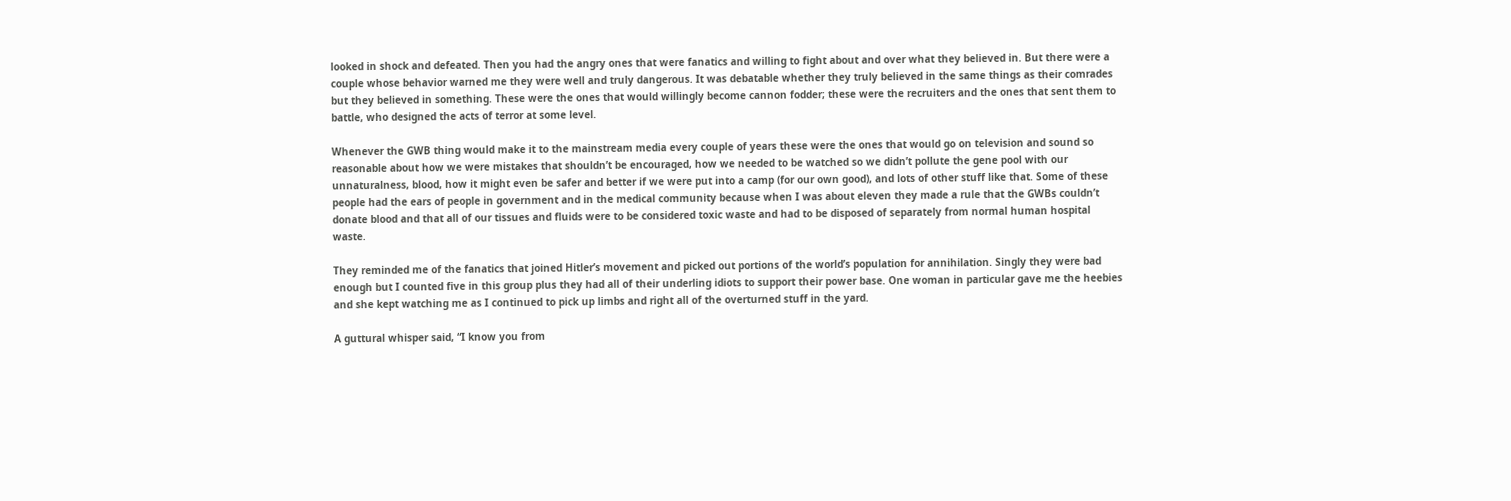looked in shock and defeated. Then you had the angry ones that were fanatics and willing to fight about and over what they believed in. But there were a couple whose behavior warned me they were well and truly dangerous. It was debatable whether they truly believed in the same things as their comrades but they believed in something. These were the ones that would willingly become cannon fodder; these were the recruiters and the ones that sent them to battle, who designed the acts of terror at some level.

Whenever the GWB thing would make it to the mainstream media every couple of years these were the ones that would go on television and sound so reasonable about how we were mistakes that shouldn’t be encouraged, how we needed to be watched so we didn’t pollute the gene pool with our unnaturalness, blood, how it might even be safer and better if we were put into a camp (for our own good), and lots of other stuff like that. Some of these people had the ears of people in government and in the medical community because when I was about eleven they made a rule that the GWBs couldn’t donate blood and that all of our tissues and fluids were to be considered toxic waste and had to be disposed of separately from normal human hospital waste.

They reminded me of the fanatics that joined Hitler’s movement and picked out portions of the world’s population for annihilation. Singly they were bad enough but I counted five in this group plus they had all of their underling idiots to support their power base. One woman in particular gave me the heebies and she kept watching me as I continued to pick up limbs and right all of the overturned stuff in the yard.

A guttural whisper said, “I know you from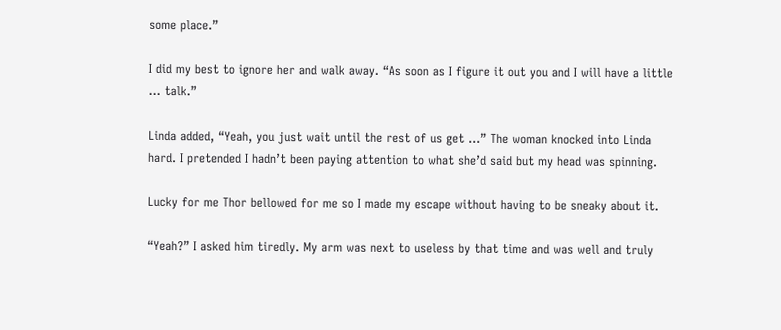some place.”

I did my best to ignore her and walk away. “As soon as I figure it out you and I will have a little … talk.”

Linda added, “Yeah, you just wait until the rest of us get …” The woman knocked into Linda hard. I pretended I hadn’t been paying attention to what she’d said but my head was spinning.

Lucky for me Thor bellowed for me so I made my escape without having to be sneaky about it.

“Yeah?” I asked him tiredly. My arm was next to useless by that time and was well and truly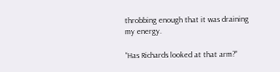throbbing enough that it was draining my energy.

“Has Richards looked at that arm?”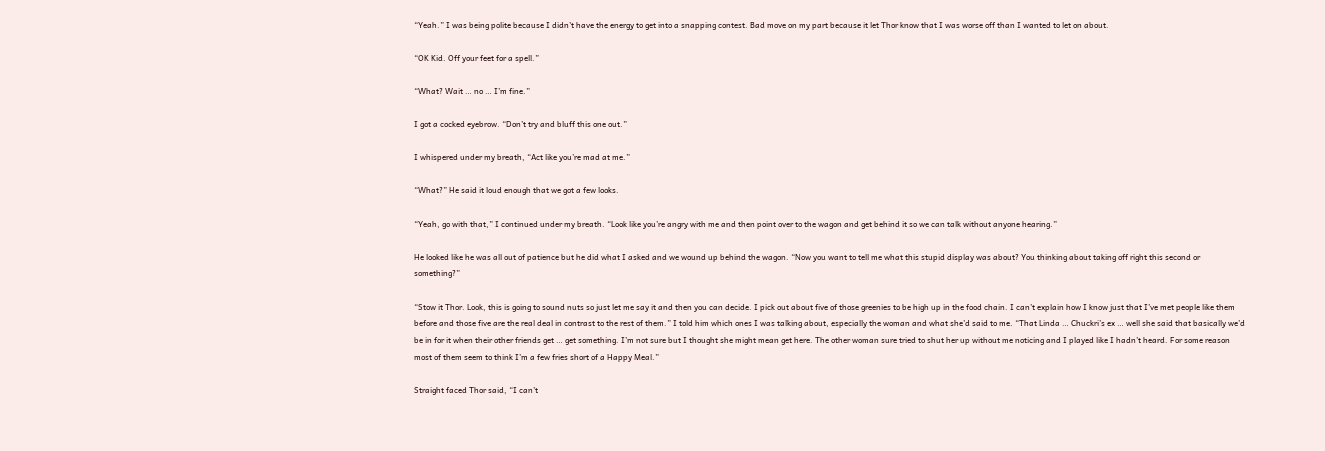“Yeah.” I was being polite because I didn’t have the energy to get into a snapping contest. Bad move on my part because it let Thor know that I was worse off than I wanted to let on about.

“OK Kid. Off your feet for a spell.”

“What? Wait … no … I’m fine.”

I got a cocked eyebrow. “Don’t try and bluff this one out.”

I whispered under my breath, “Act like you’re mad at me.”

“What?” He said it loud enough that we got a few looks.

“Yeah, go with that,” I continued under my breath. “Look like you’re angry with me and then point over to the wagon and get behind it so we can talk without anyone hearing.”

He looked like he was all out of patience but he did what I asked and we wound up behind the wagon. “Now you want to tell me what this stupid display was about? You thinking about taking off right this second or something?”

“Stow it Thor. Look, this is going to sound nuts so just let me say it and then you can decide. I pick out about five of those greenies to be high up in the food chain. I can’t explain how I know just that I’ve met people like them before and those five are the real deal in contrast to the rest of them.” I told him which ones I was talking about, especially the woman and what she’d said to me. “That Linda … Chuckri’s ex … well she said that basically we’d be in for it when their other friends get … get something. I’m not sure but I thought she might mean get here. The other woman sure tried to shut her up without me noticing and I played like I hadn’t heard. For some reason most of them seem to think I’m a few fries short of a Happy Meal.”

Straight faced Thor said, “I can’t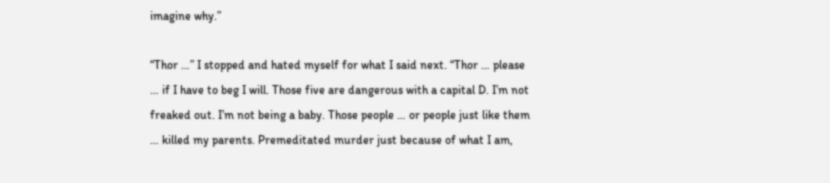imagine why.”

“Thor …” I stopped and hated myself for what I said next. “Thor … please … if I have to beg I will. Those five are dangerous with a capital D. I’m not freaked out. I’m not being a baby. Those people … or people just like them … killed my parents. Premeditated murder just because of what I am,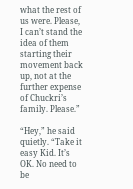what the rest of us were. Please, I can’t stand the idea of them starting their movement back up, not at the further expense of Chuckri’s family. Please.”

“Hey,” he said quietly. “Take it easy Kid. It’s OK. No need to be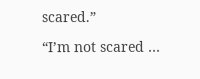scared.”

“I’m not scared …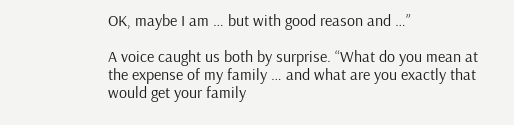OK, maybe I am … but with good reason and …”

A voice caught us both by surprise. “What do you mean at the expense of my family … and what are you exactly that would get your family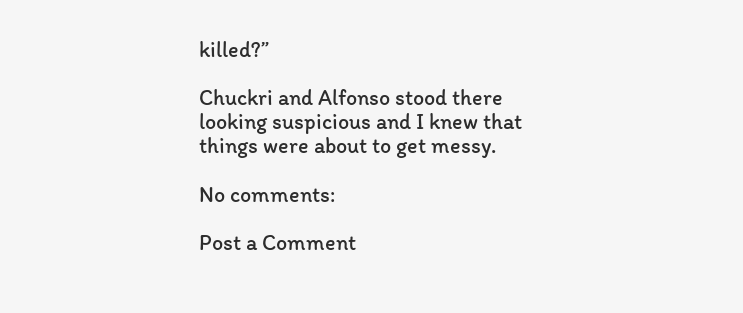killed?”

Chuckri and Alfonso stood there looking suspicious and I knew that things were about to get messy.

No comments:

Post a Comment